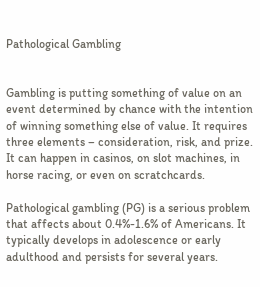Pathological Gambling


Gambling is putting something of value on an event determined by chance with the intention of winning something else of value. It requires three elements – consideration, risk, and prize. It can happen in casinos, on slot machines, in horse racing, or even on scratchcards.

Pathological gambling (PG) is a serious problem that affects about 0.4%-1.6% of Americans. It typically develops in adolescence or early adulthood and persists for several years.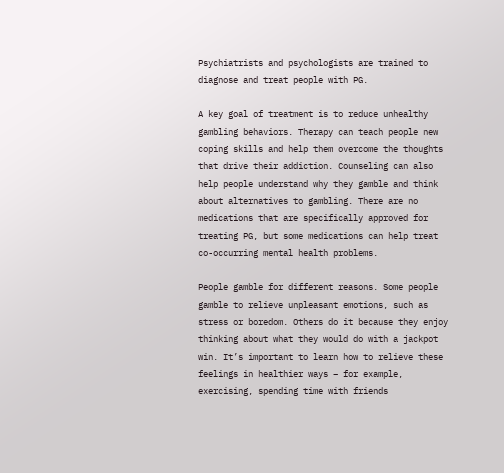Psychiatrists and psychologists are trained to diagnose and treat people with PG.

A key goal of treatment is to reduce unhealthy gambling behaviors. Therapy can teach people new coping skills and help them overcome the thoughts that drive their addiction. Counseling can also help people understand why they gamble and think about alternatives to gambling. There are no medications that are specifically approved for treating PG, but some medications can help treat co-occurring mental health problems.

People gamble for different reasons. Some people gamble to relieve unpleasant emotions, such as stress or boredom. Others do it because they enjoy thinking about what they would do with a jackpot win. It’s important to learn how to relieve these feelings in healthier ways – for example, exercising, spending time with friends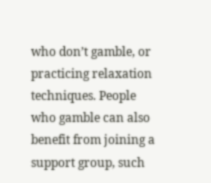who don’t gamble, or practicing relaxation techniques. People who gamble can also benefit from joining a support group, such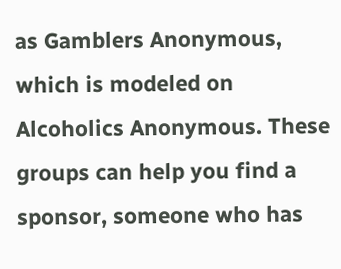as Gamblers Anonymous, which is modeled on Alcoholics Anonymous. These groups can help you find a sponsor, someone who has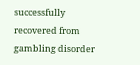successfully recovered from gambling disorder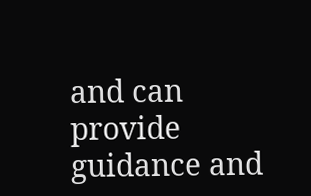and can provide guidance and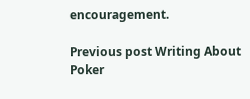encouragement.

Previous post Writing About Poker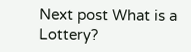Next post What is a Lottery?